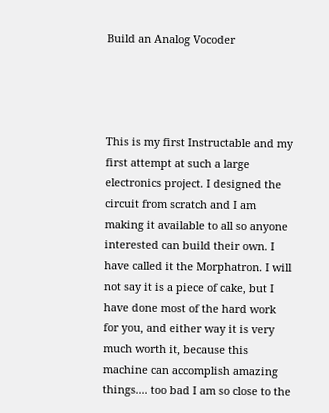Build an Analog Vocoder




This is my first Instructable and my first attempt at such a large electronics project. I designed the circuit from scratch and I am making it available to all so anyone interested can build their own. I have called it the Morphatron. I will not say it is a piece of cake, but I have done most of the hard work for you, and either way it is very much worth it, because this machine can accomplish amazing things.... too bad I am so close to the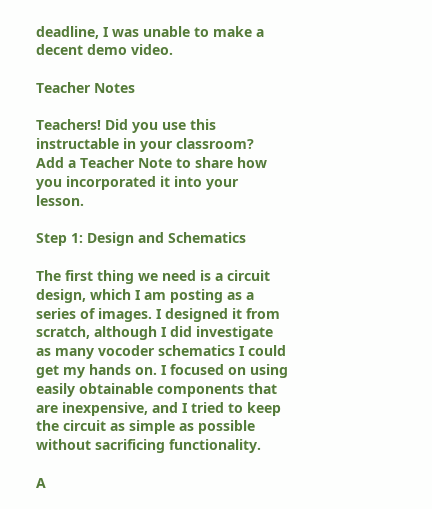deadline, I was unable to make a decent demo video.

Teacher Notes

Teachers! Did you use this instructable in your classroom?
Add a Teacher Note to share how you incorporated it into your lesson.

Step 1: Design and Schematics

The first thing we need is a circuit design, which I am posting as a series of images. I designed it from scratch, although I did investigate as many vocoder schematics I could get my hands on. I focused on using easily obtainable components that are inexpensive, and I tried to keep the circuit as simple as possible without sacrificing functionality.

A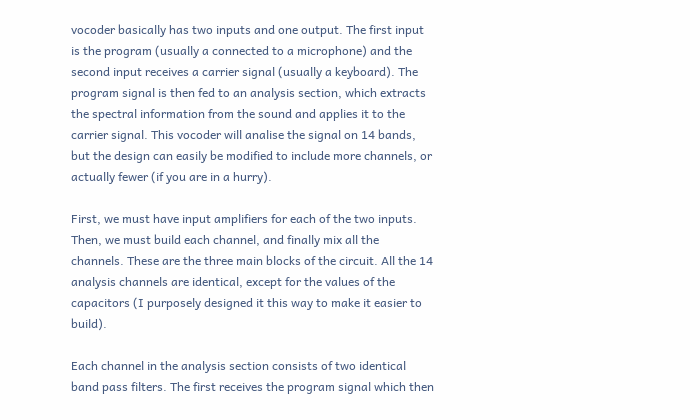vocoder basically has two inputs and one output. The first input is the program (usually a connected to a microphone) and the second input receives a carrier signal (usually a keyboard). The program signal is then fed to an analysis section, which extracts the spectral information from the sound and applies it to the carrier signal. This vocoder will analise the signal on 14 bands, but the design can easily be modified to include more channels, or actually fewer (if you are in a hurry).

First, we must have input amplifiers for each of the two inputs. Then, we must build each channel, and finally mix all the channels. These are the three main blocks of the circuit. All the 14 analysis channels are identical, except for the values of the capacitors (I purposely designed it this way to make it easier to build).

Each channel in the analysis section consists of two identical band pass filters. The first receives the program signal which then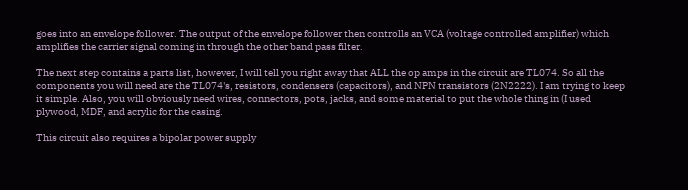goes into an envelope follower. The output of the envelope follower then controlls an VCA (voltage controlled amplifier) which amplifies the carrier signal coming in through the other band pass filter.

The next step contains a parts list, however, I will tell you right away that ALL the op amps in the circuit are TL074. So all the components you will need are the TL074's, resistors, condensers (capacitors), and NPN transistors (2N2222). I am trying to keep it simple. Also, you will obviously need wires, connectors, pots, jacks, and some material to put the whole thing in (I used plywood, MDF, and acrylic for the casing.

This circuit also requires a bipolar power supply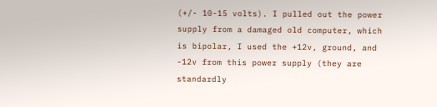(+/- 10-15 volts). I pulled out the power supply from a damaged old computer, which is bipolar, I used the +12v, ground, and -12v from this power supply (they are standardly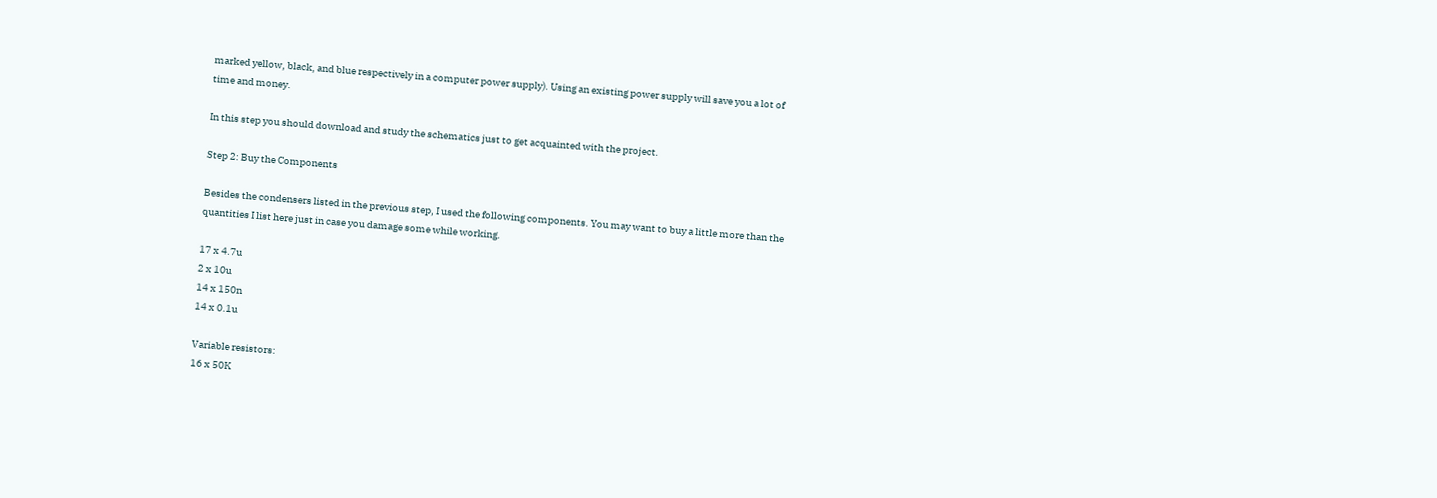marked yellow, black, and blue respectively in a computer power supply). Using an existing power supply will save you a lot of time and money.

In this step you should download and study the schematics just to get acquainted with the project.

Step 2: Buy the Components

Besides the condensers listed in the previous step, I used the following components. You may want to buy a little more than the quantities I list here just in case you damage some while working.

17 x 4.7u
2 x 10u
14 x 150n
14 x 0.1u

Variable resistors:
16 x 50K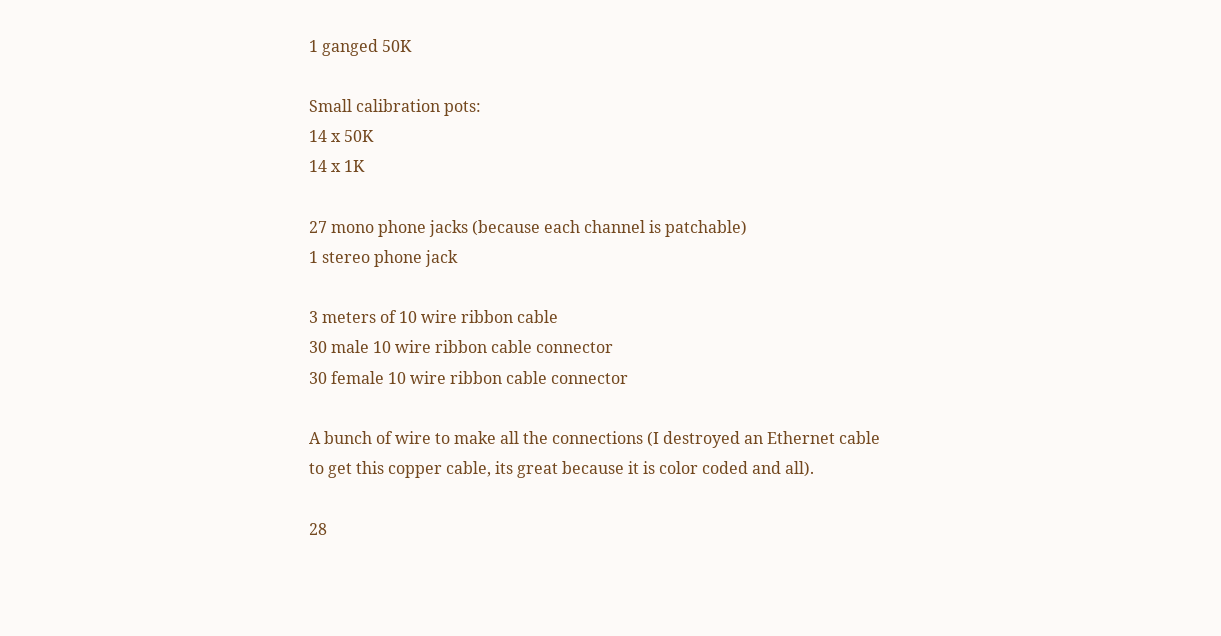1 ganged 50K

Small calibration pots:
14 x 50K
14 x 1K

27 mono phone jacks (because each channel is patchable)
1 stereo phone jack

3 meters of 10 wire ribbon cable
30 male 10 wire ribbon cable connector
30 female 10 wire ribbon cable connector

A bunch of wire to make all the connections (I destroyed an Ethernet cable to get this copper cable, its great because it is color coded and all).

28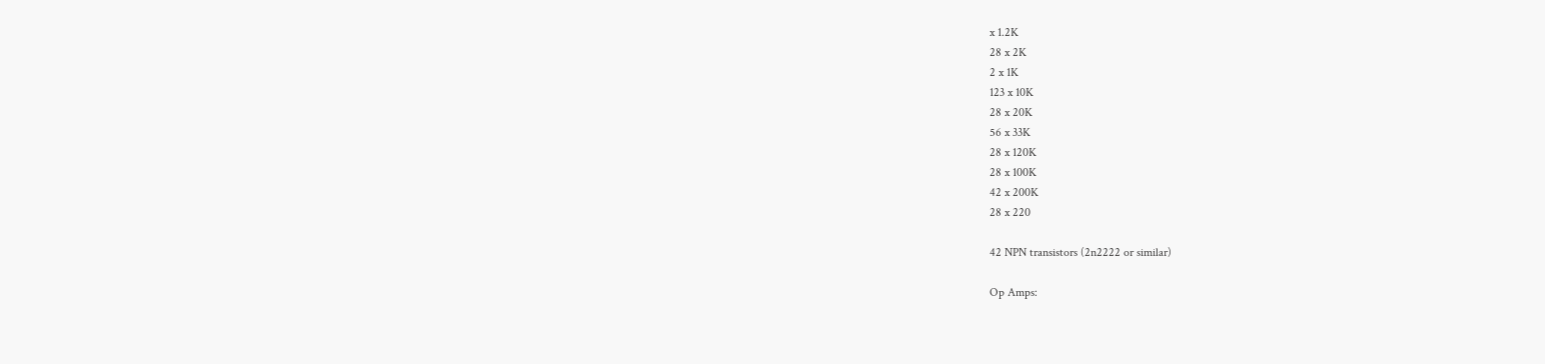x 1.2K
28 x 2K
2 x 1K
123 x 10K
28 x 20K
56 x 33K
28 x 120K
28 x 100K
42 x 200K
28 x 220

42 NPN transistors (2n2222 or similar)

Op Amps: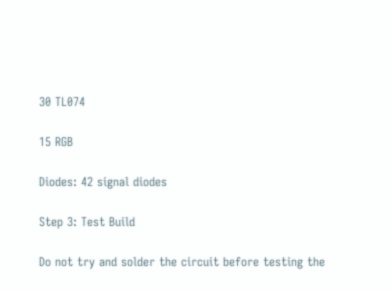30 TL074

15 RGB

Diodes: 42 signal diodes

Step 3: Test Build

Do not try and solder the circuit before testing the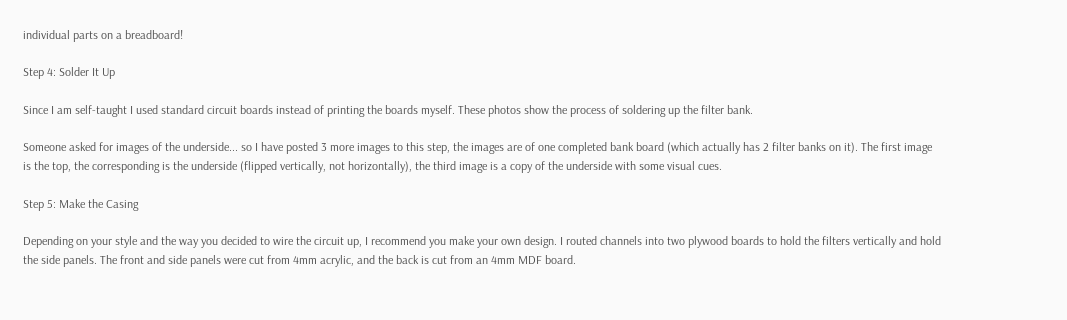individual parts on a breadboard!

Step 4: Solder It Up

Since I am self-taught I used standard circuit boards instead of printing the boards myself. These photos show the process of soldering up the filter bank.

Someone asked for images of the underside... so I have posted 3 more images to this step, the images are of one completed bank board (which actually has 2 filter banks on it). The first image is the top, the corresponding is the underside (flipped vertically, not horizontally), the third image is a copy of the underside with some visual cues.

Step 5: Make the Casing

Depending on your style and the way you decided to wire the circuit up, I recommend you make your own design. I routed channels into two plywood boards to hold the filters vertically and hold the side panels. The front and side panels were cut from 4mm acrylic, and the back is cut from an 4mm MDF board.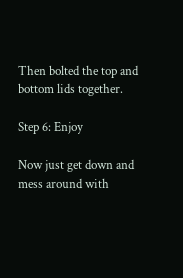Then bolted the top and bottom lids together.

Step 6: Enjoy

Now just get down and mess around with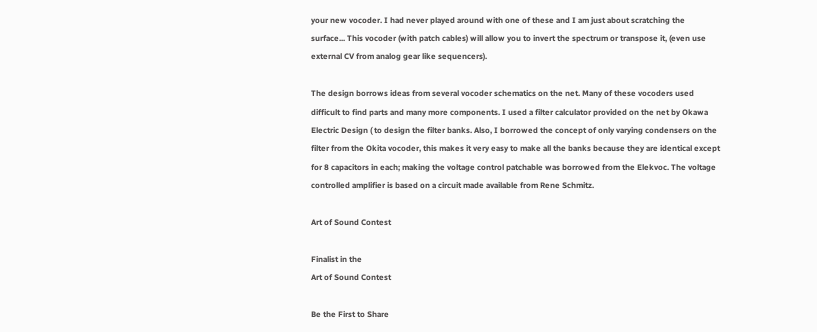your new vocoder. I had never played around with one of these and I am just about scratching the surface... This vocoder (with patch cables) will allow you to invert the spectrum or transpose it, (even use external CV from analog gear like sequencers).

The design borrows ideas from several vocoder schematics on the net. Many of these vocoders used difficult to find parts and many more components. I used a filter calculator provided on the net by Okawa Electric Design ( to design the filter banks. Also, I borrowed the concept of only varying condensers on the filter from the Okita vocoder, this makes it very easy to make all the banks because they are identical except for 8 capacitors in each; making the voltage control patchable was borrowed from the Elekvoc. The voltage controlled amplifier is based on a circuit made available from Rene Schmitz.

Art of Sound Contest

Finalist in the
Art of Sound Contest

Be the First to Share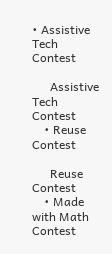• Assistive Tech Contest

      Assistive Tech Contest
    • Reuse Contest

      Reuse Contest
    • Made with Math Contest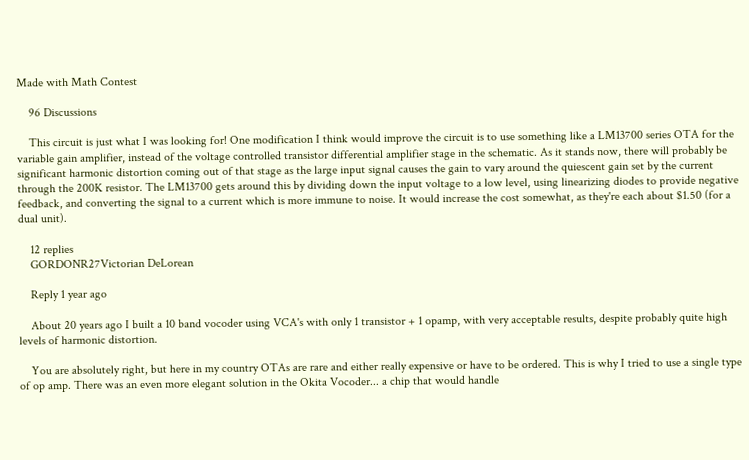Made with Math Contest

    96 Discussions

    This circuit is just what I was looking for! One modification I think would improve the circuit is to use something like a LM13700 series OTA for the variable gain amplifier, instead of the voltage controlled transistor differential amplifier stage in the schematic. As it stands now, there will probably be significant harmonic distortion coming out of that stage as the large input signal causes the gain to vary around the quiescent gain set by the current through the 200K resistor. The LM13700 gets around this by dividing down the input voltage to a low level, using linearizing diodes to provide negative feedback, and converting the signal to a current which is more immune to noise. It would increase the cost somewhat, as they're each about $1.50 (for a dual unit).

    12 replies
    GORDONR27Victorian DeLorean

    Reply 1 year ago

    About 20 years ago I built a 10 band vocoder using VCA's with only 1 transistor + 1 opamp, with very acceptable results, despite probably quite high levels of harmonic distortion.

    You are absolutely right, but here in my country OTAs are rare and either really expensive or have to be ordered. This is why I tried to use a single type of op amp. There was an even more elegant solution in the Okita Vocoder... a chip that would handle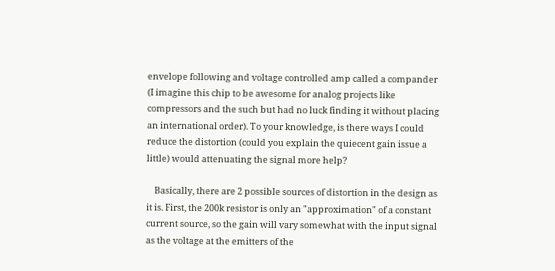envelope following and voltage controlled amp called a compander (I imagine this chip to be awesome for analog projects like compressors and the such but had no luck finding it without placing an international order). To your knowledge, is there ways I could reduce the distortion (could you explain the quiecent gain issue a little) would attenuating the signal more help?

    Basically, there are 2 possible sources of distortion in the design as it is. First, the 200k resistor is only an "approximation" of a constant current source, so the gain will vary somewhat with the input signal as the voltage at the emitters of the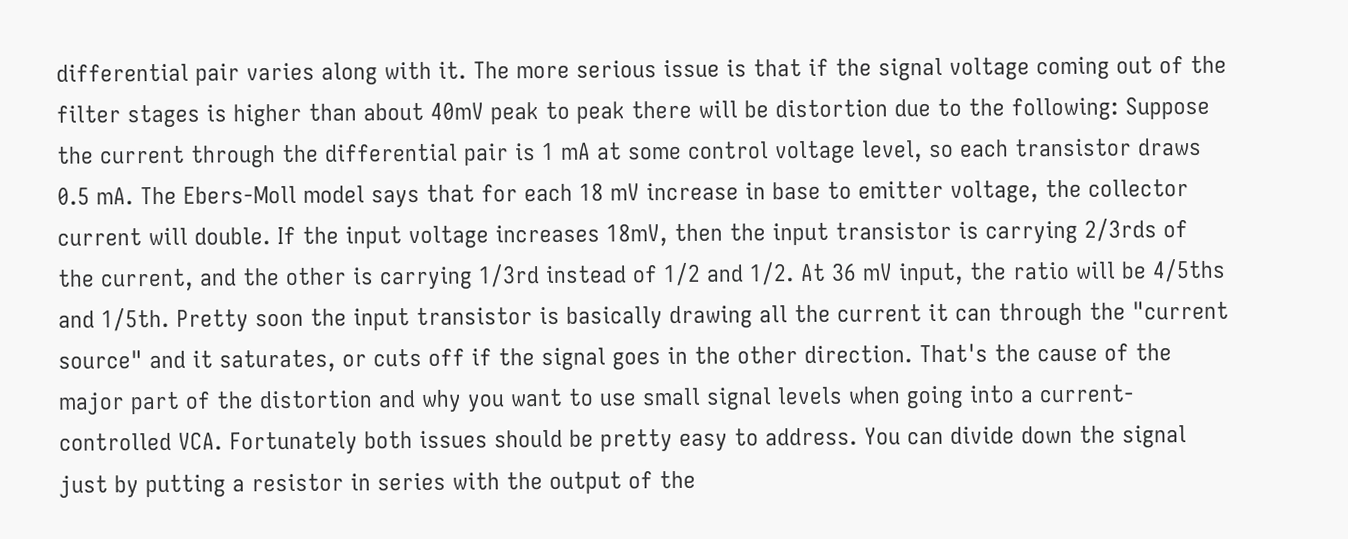differential pair varies along with it. The more serious issue is that if the signal voltage coming out of the filter stages is higher than about 40mV peak to peak there will be distortion due to the following: Suppose the current through the differential pair is 1 mA at some control voltage level, so each transistor draws 0.5 mA. The Ebers-Moll model says that for each 18 mV increase in base to emitter voltage, the collector current will double. If the input voltage increases 18mV, then the input transistor is carrying 2/3rds of the current, and the other is carrying 1/3rd instead of 1/2 and 1/2. At 36 mV input, the ratio will be 4/5ths and 1/5th. Pretty soon the input transistor is basically drawing all the current it can through the "current source" and it saturates, or cuts off if the signal goes in the other direction. That's the cause of the major part of the distortion and why you want to use small signal levels when going into a current-controlled VCA. Fortunately both issues should be pretty easy to address. You can divide down the signal just by putting a resistor in series with the output of the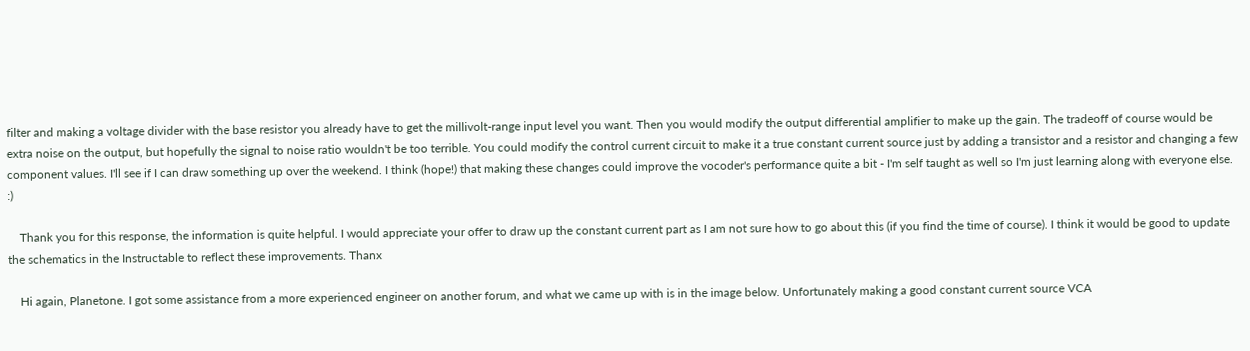filter and making a voltage divider with the base resistor you already have to get the millivolt-range input level you want. Then you would modify the output differential amplifier to make up the gain. The tradeoff of course would be extra noise on the output, but hopefully the signal to noise ratio wouldn't be too terrible. You could modify the control current circuit to make it a true constant current source just by adding a transistor and a resistor and changing a few component values. I'll see if I can draw something up over the weekend. I think (hope!) that making these changes could improve the vocoder's performance quite a bit - I'm self taught as well so I'm just learning along with everyone else. :)

    Thank you for this response, the information is quite helpful. I would appreciate your offer to draw up the constant current part as I am not sure how to go about this (if you find the time of course). I think it would be good to update the schematics in the Instructable to reflect these improvements. Thanx

    Hi again, Planetone. I got some assistance from a more experienced engineer on another forum, and what we came up with is in the image below. Unfortunately making a good constant current source VCA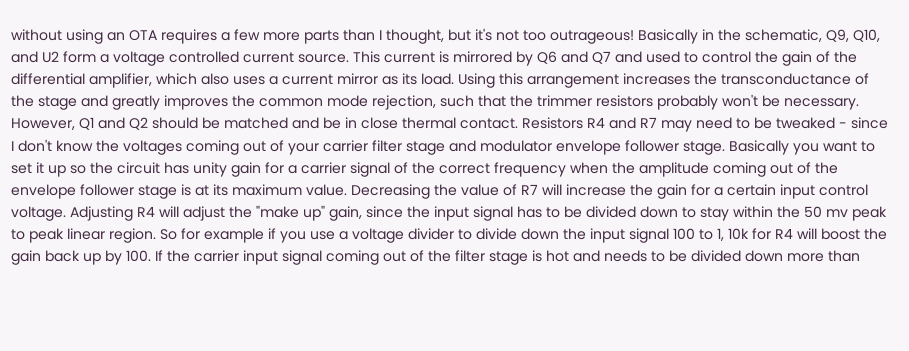without using an OTA requires a few more parts than I thought, but it's not too outrageous! Basically in the schematic, Q9, Q10, and U2 form a voltage controlled current source. This current is mirrored by Q6 and Q7 and used to control the gain of the differential amplifier, which also uses a current mirror as its load. Using this arrangement increases the transconductance of the stage and greatly improves the common mode rejection, such that the trimmer resistors probably won't be necessary. However, Q1 and Q2 should be matched and be in close thermal contact. Resistors R4 and R7 may need to be tweaked - since I don't know the voltages coming out of your carrier filter stage and modulator envelope follower stage. Basically you want to set it up so the circuit has unity gain for a carrier signal of the correct frequency when the amplitude coming out of the envelope follower stage is at its maximum value. Decreasing the value of R7 will increase the gain for a certain input control voltage. Adjusting R4 will adjust the "make up" gain, since the input signal has to be divided down to stay within the 50 mv peak to peak linear region. So for example if you use a voltage divider to divide down the input signal 100 to 1, 10k for R4 will boost the gain back up by 100. If the carrier input signal coming out of the filter stage is hot and needs to be divided down more than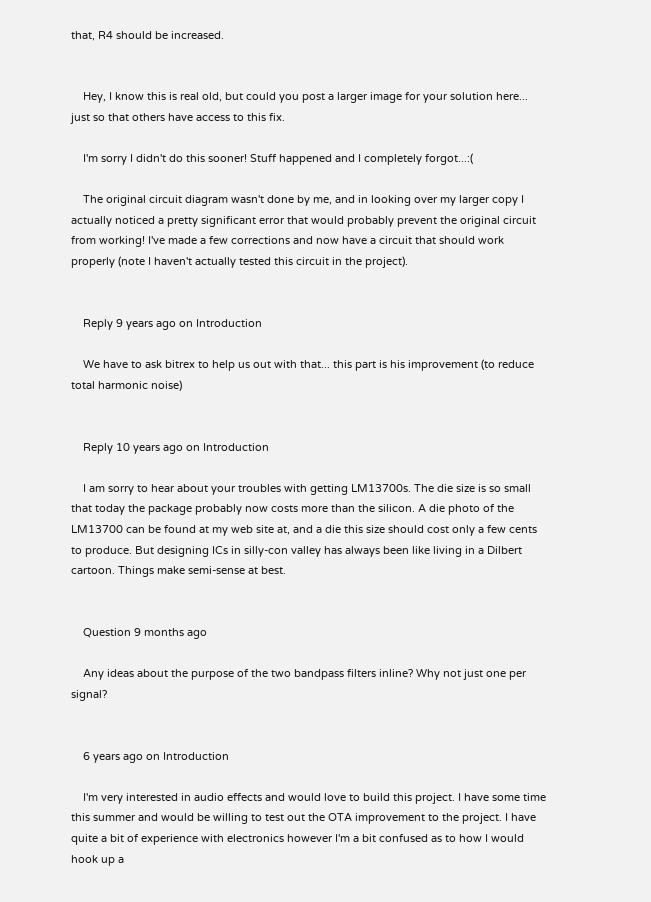that, R4 should be increased.


    Hey, I know this is real old, but could you post a larger image for your solution here... just so that others have access to this fix.

    I'm sorry I didn't do this sooner! Stuff happened and I completely forgot...:(

    The original circuit diagram wasn't done by me, and in looking over my larger copy I actually noticed a pretty significant error that would probably prevent the original circuit from working! I've made a few corrections and now have a circuit that should work properly (note I haven't actually tested this circuit in the project).


    Reply 9 years ago on Introduction

    We have to ask bitrex to help us out with that... this part is his improvement (to reduce total harmonic noise)


    Reply 10 years ago on Introduction

    I am sorry to hear about your troubles with getting LM13700s. The die size is so small that today the package probably now costs more than the silicon. A die photo of the LM13700 can be found at my web site at, and a die this size should cost only a few cents to produce. But designing ICs in silly-con valley has always been like living in a Dilbert cartoon. Things make semi-sense at best.


    Question 9 months ago

    Any ideas about the purpose of the two bandpass filters inline? Why not just one per signal?


    6 years ago on Introduction

    I'm very interested in audio effects and would love to build this project. I have some time this summer and would be willing to test out the OTA improvement to the project. I have quite a bit of experience with electronics however I'm a bit confused as to how I would hook up a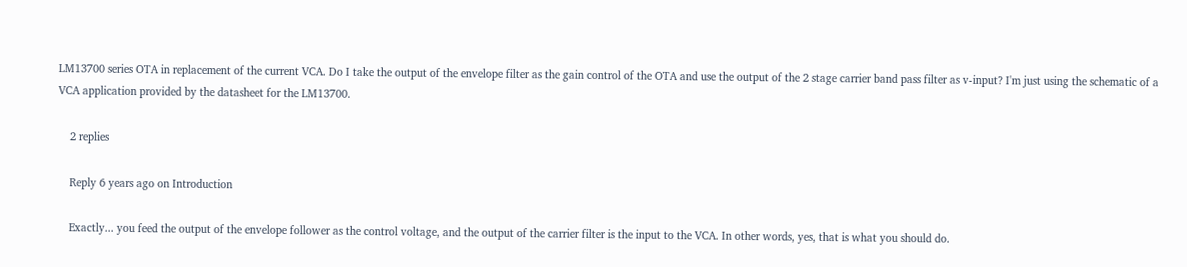LM13700 series OTA in replacement of the current VCA. Do I take the output of the envelope filter as the gain control of the OTA and use the output of the 2 stage carrier band pass filter as v-input? I'm just using the schematic of a VCA application provided by the datasheet for the LM13700.

    2 replies

    Reply 6 years ago on Introduction

    Exactly... you feed the output of the envelope follower as the control voltage, and the output of the carrier filter is the input to the VCA. In other words, yes, that is what you should do.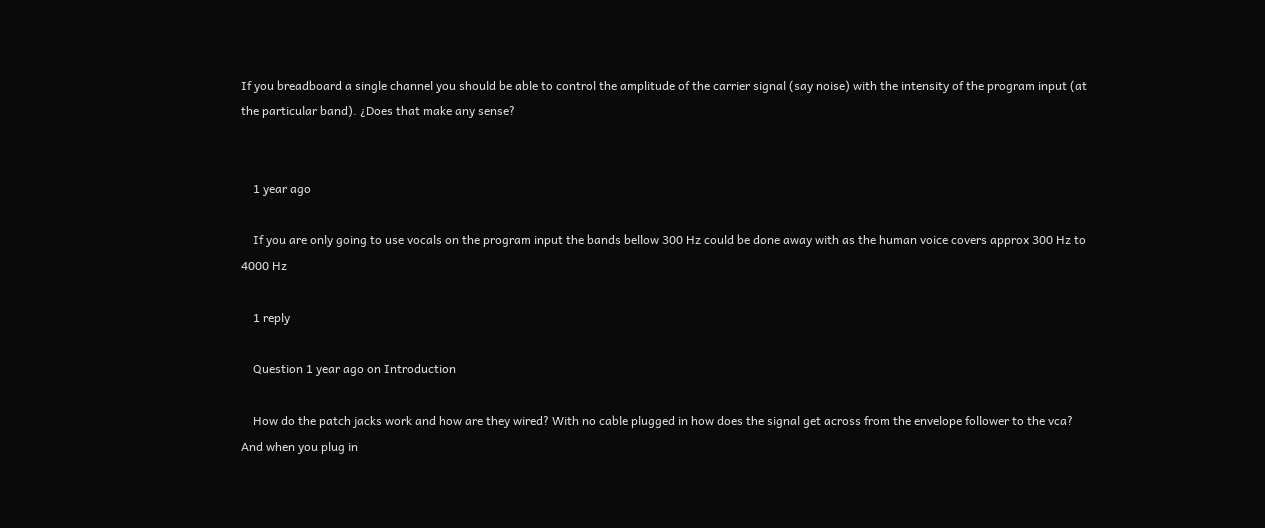If you breadboard a single channel you should be able to control the amplitude of the carrier signal (say noise) with the intensity of the program input (at the particular band). ¿Does that make any sense?


    1 year ago

    If you are only going to use vocals on the program input the bands bellow 300 Hz could be done away with as the human voice covers approx 300 Hz to 4000 Hz

    1 reply

    Question 1 year ago on Introduction

    How do the patch jacks work and how are they wired? With no cable plugged in how does the signal get across from the envelope follower to the vca? And when you plug in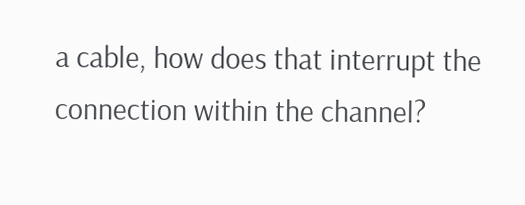a cable, how does that interrupt the connection within the channel?